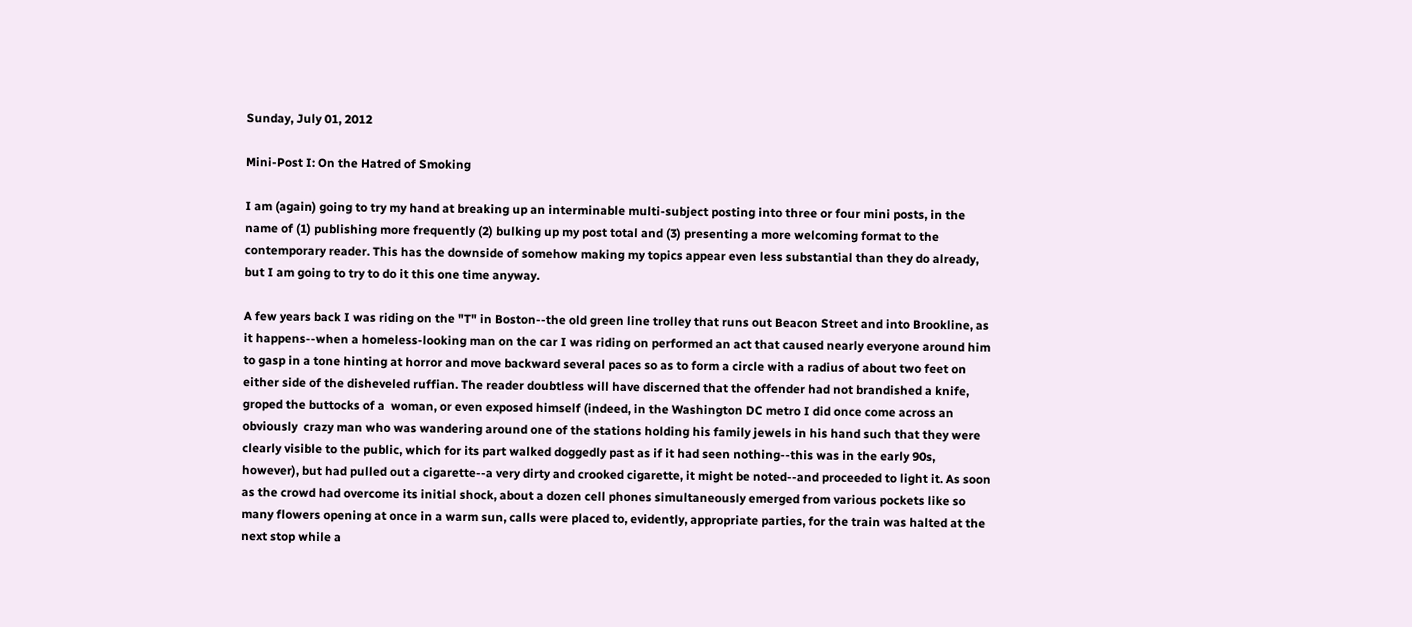Sunday, July 01, 2012

Mini-Post I: On the Hatred of Smoking

I am (again) going to try my hand at breaking up an interminable multi-subject posting into three or four mini posts, in the name of (1) publishing more frequently (2) bulking up my post total and (3) presenting a more welcoming format to the contemporary reader. This has the downside of somehow making my topics appear even less substantial than they do already, but I am going to try to do it this one time anyway.

A few years back I was riding on the "T" in Boston--the old green line trolley that runs out Beacon Street and into Brookline, as it happens--when a homeless-looking man on the car I was riding on performed an act that caused nearly everyone around him to gasp in a tone hinting at horror and move backward several paces so as to form a circle with a radius of about two feet on either side of the disheveled ruffian. The reader doubtless will have discerned that the offender had not brandished a knife, groped the buttocks of a  woman, or even exposed himself (indeed, in the Washington DC metro I did once come across an obviously  crazy man who was wandering around one of the stations holding his family jewels in his hand such that they were clearly visible to the public, which for its part walked doggedly past as if it had seen nothing--this was in the early 90s, however), but had pulled out a cigarette--a very dirty and crooked cigarette, it might be noted--and proceeded to light it. As soon as the crowd had overcome its initial shock, about a dozen cell phones simultaneously emerged from various pockets like so many flowers opening at once in a warm sun, calls were placed to, evidently, appropriate parties, for the train was halted at the next stop while a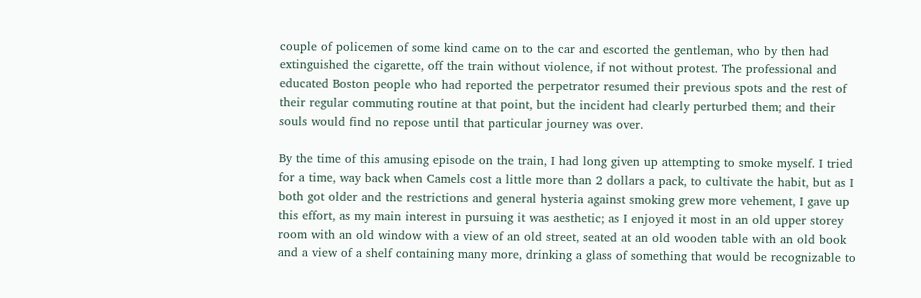couple of policemen of some kind came on to the car and escorted the gentleman, who by then had extinguished the cigarette, off the train without violence, if not without protest. The professional and educated Boston people who had reported the perpetrator resumed their previous spots and the rest of their regular commuting routine at that point, but the incident had clearly perturbed them; and their souls would find no repose until that particular journey was over.

By the time of this amusing episode on the train, I had long given up attempting to smoke myself. I tried for a time, way back when Camels cost a little more than 2 dollars a pack, to cultivate the habit, but as I both got older and the restrictions and general hysteria against smoking grew more vehement, I gave up this effort, as my main interest in pursuing it was aesthetic; as I enjoyed it most in an old upper storey room with an old window with a view of an old street, seated at an old wooden table with an old book and a view of a shelf containing many more, drinking a glass of something that would be recognizable to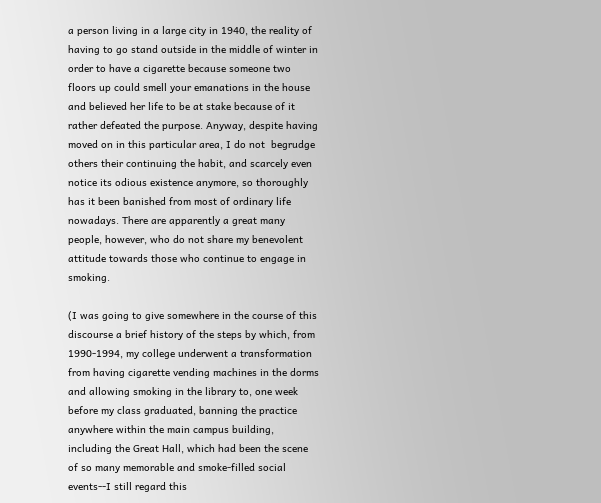a person living in a large city in 1940, the reality of having to go stand outside in the middle of winter in order to have a cigarette because someone two floors up could smell your emanations in the house and believed her life to be at stake because of it rather defeated the purpose. Anyway, despite having moved on in this particular area, I do not  begrudge others their continuing the habit, and scarcely even notice its odious existence anymore, so thoroughly has it been banished from most of ordinary life nowadays. There are apparently a great many people, however, who do not share my benevolent attitude towards those who continue to engage in smoking.

(I was going to give somewhere in the course of this discourse a brief history of the steps by which, from 1990-1994, my college underwent a transformation from having cigarette vending machines in the dorms and allowing smoking in the library to, one week before my class graduated, banning the practice anywhere within the main campus building, including the Great Hall, which had been the scene of so many memorable and smoke-filled social events--I still regard this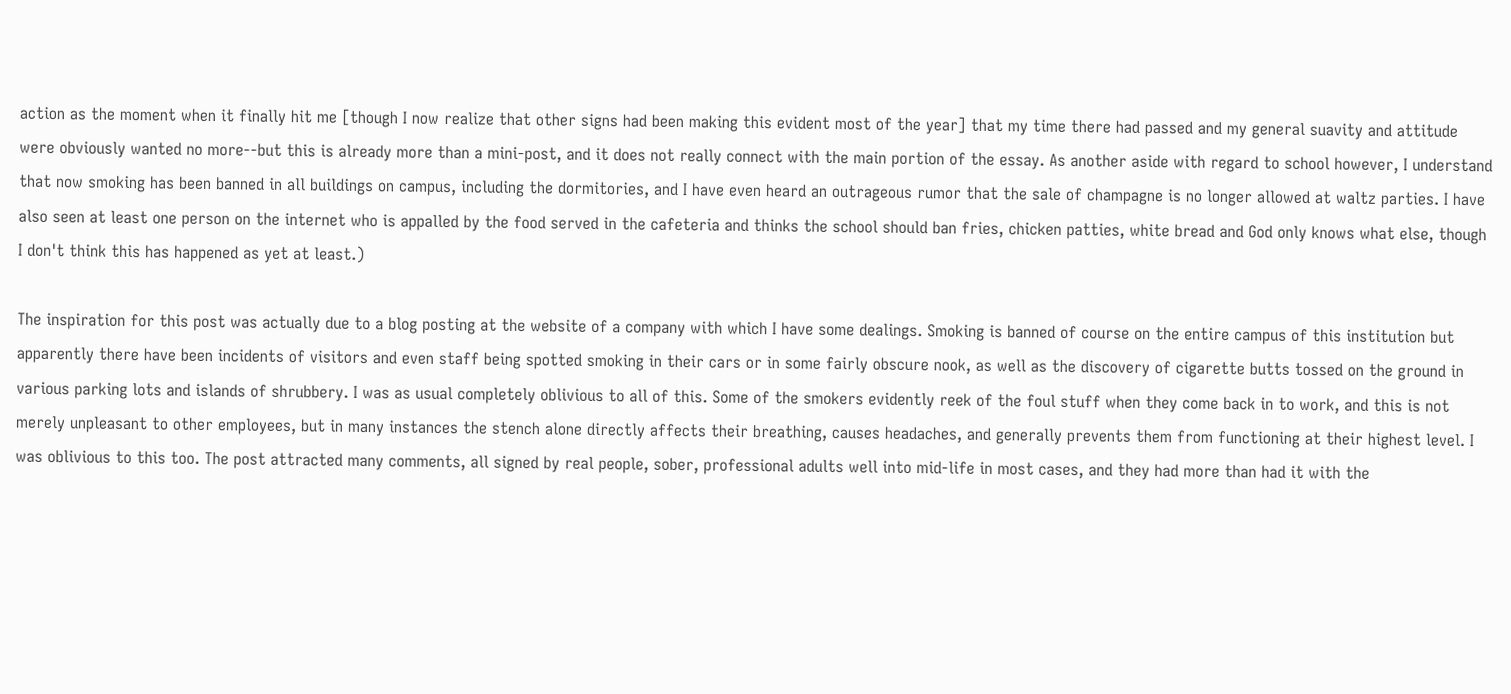action as the moment when it finally hit me [though I now realize that other signs had been making this evident most of the year] that my time there had passed and my general suavity and attitude were obviously wanted no more--but this is already more than a mini-post, and it does not really connect with the main portion of the essay. As another aside with regard to school however, I understand that now smoking has been banned in all buildings on campus, including the dormitories, and I have even heard an outrageous rumor that the sale of champagne is no longer allowed at waltz parties. I have also seen at least one person on the internet who is appalled by the food served in the cafeteria and thinks the school should ban fries, chicken patties, white bread and God only knows what else, though I don't think this has happened as yet at least.)

The inspiration for this post was actually due to a blog posting at the website of a company with which I have some dealings. Smoking is banned of course on the entire campus of this institution but apparently there have been incidents of visitors and even staff being spotted smoking in their cars or in some fairly obscure nook, as well as the discovery of cigarette butts tossed on the ground in various parking lots and islands of shrubbery. I was as usual completely oblivious to all of this. Some of the smokers evidently reek of the foul stuff when they come back in to work, and this is not merely unpleasant to other employees, but in many instances the stench alone directly affects their breathing, causes headaches, and generally prevents them from functioning at their highest level. I was oblivious to this too. The post attracted many comments, all signed by real people, sober, professional adults well into mid-life in most cases, and they had more than had it with the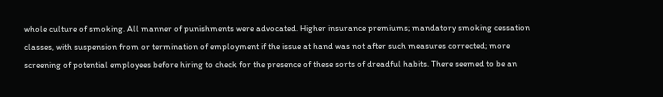whole culture of smoking. All manner of punishments were advocated. Higher insurance premiums; mandatory smoking cessation classes, with suspension from or termination of employment if the issue at hand was not after such measures corrected; more screening of potential employees before hiring to check for the presence of these sorts of dreadful habits. There seemed to be an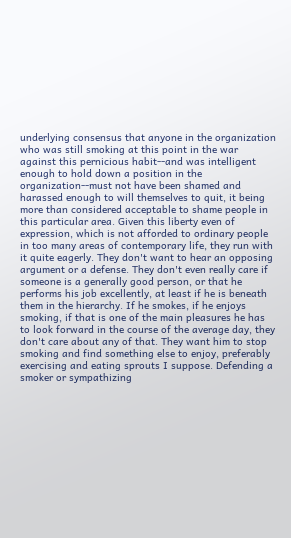underlying consensus that anyone in the organization who was still smoking at this point in the war against this pernicious habit--and was intelligent enough to hold down a position in the organization--must not have been shamed and harassed enough to will themselves to quit, it being more than considered acceptable to shame people in this particular area. Given this liberty even of expression, which is not afforded to ordinary people in too many areas of contemporary life, they run with it quite eagerly. They don't want to hear an opposing argument or a defense. They don't even really care if someone is a generally good person, or that he performs his job excellently, at least if he is beneath them in the hierarchy. If he smokes, if he enjoys smoking, if that is one of the main pleasures he has to look forward in the course of the average day, they don't care about any of that. They want him to stop smoking and find something else to enjoy, preferably exercising and eating sprouts I suppose. Defending a smoker or sympathizing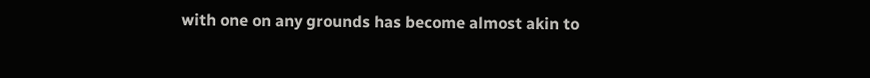with one on any grounds has become almost akin to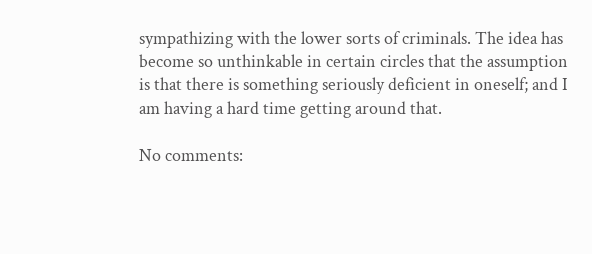sympathizing with the lower sorts of criminals. The idea has become so unthinkable in certain circles that the assumption is that there is something seriously deficient in oneself; and I am having a hard time getting around that.

No comments: